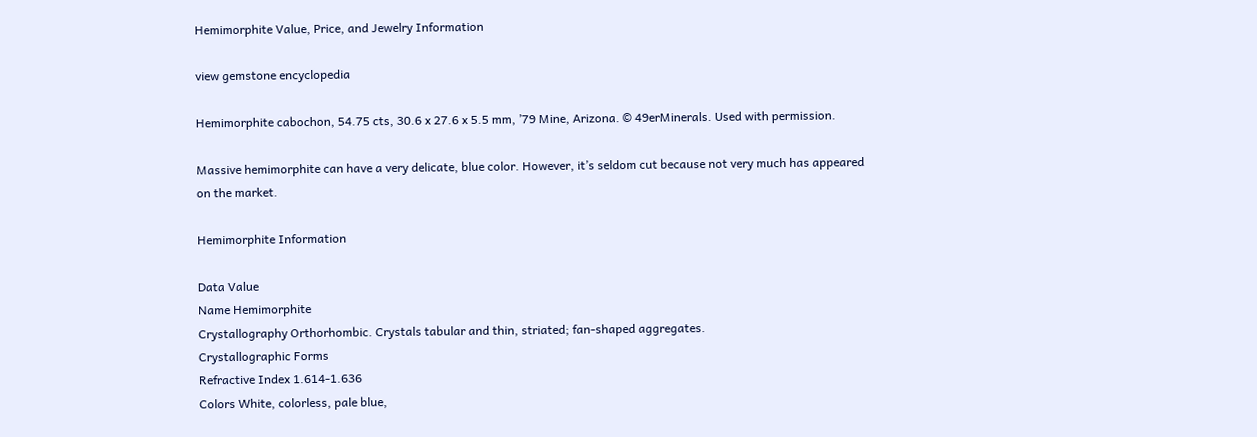Hemimorphite Value, Price, and Jewelry Information

view gemstone encyclopedia

Hemimorphite cabochon, 54.75 cts, 30.6 x 27.6 x 5.5 mm, ’79 Mine, Arizona. © 49erMinerals. Used with permission.

Massive hemimorphite can have a very delicate, blue color. However, it’s seldom cut because not very much has appeared on the market.

Hemimorphite Information

Data Value
Name Hemimorphite
Crystallography Orthorhombic. Crystals tabular and thin, striated; fan-shaped aggregates.
Crystallographic Forms
Refractive Index 1.614-1.636
Colors White, colorless, pale blue,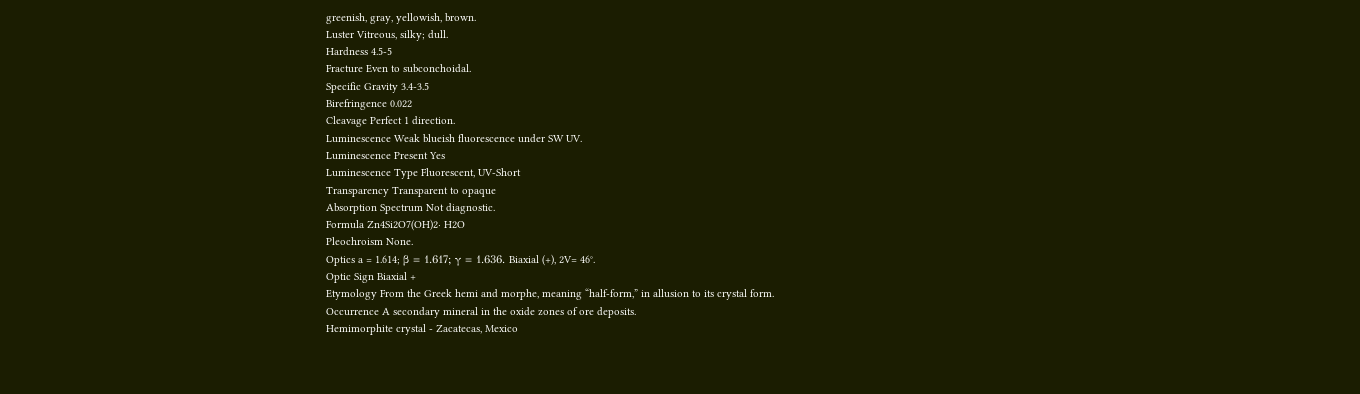greenish, gray, yellowish, brown.
Luster Vitreous, silky; dull.
Hardness 4.5-5
Fracture Even to subconchoidal.
Specific Gravity 3.4-3.5
Birefringence 0.022
Cleavage Perfect 1 direction.
Luminescence Weak blueish fluorescence under SW UV.
Luminescence Present Yes
Luminescence Type Fluorescent, UV-Short
Transparency Transparent to opaque
Absorption Spectrum Not diagnostic.
Formula Zn4Si2O7(OH)2· H2O
Pleochroism None.
Optics a = 1.614; β = 1.617; γ = 1.636. Biaxial (+), 2V= 46°.
Optic Sign Biaxial +
Etymology From the Greek hemi and morphe, meaning “half-form,” in allusion to its crystal form.
Occurrence A secondary mineral in the oxide zones of ore deposits.
Hemimorphite crystal - Zacatecas, Mexico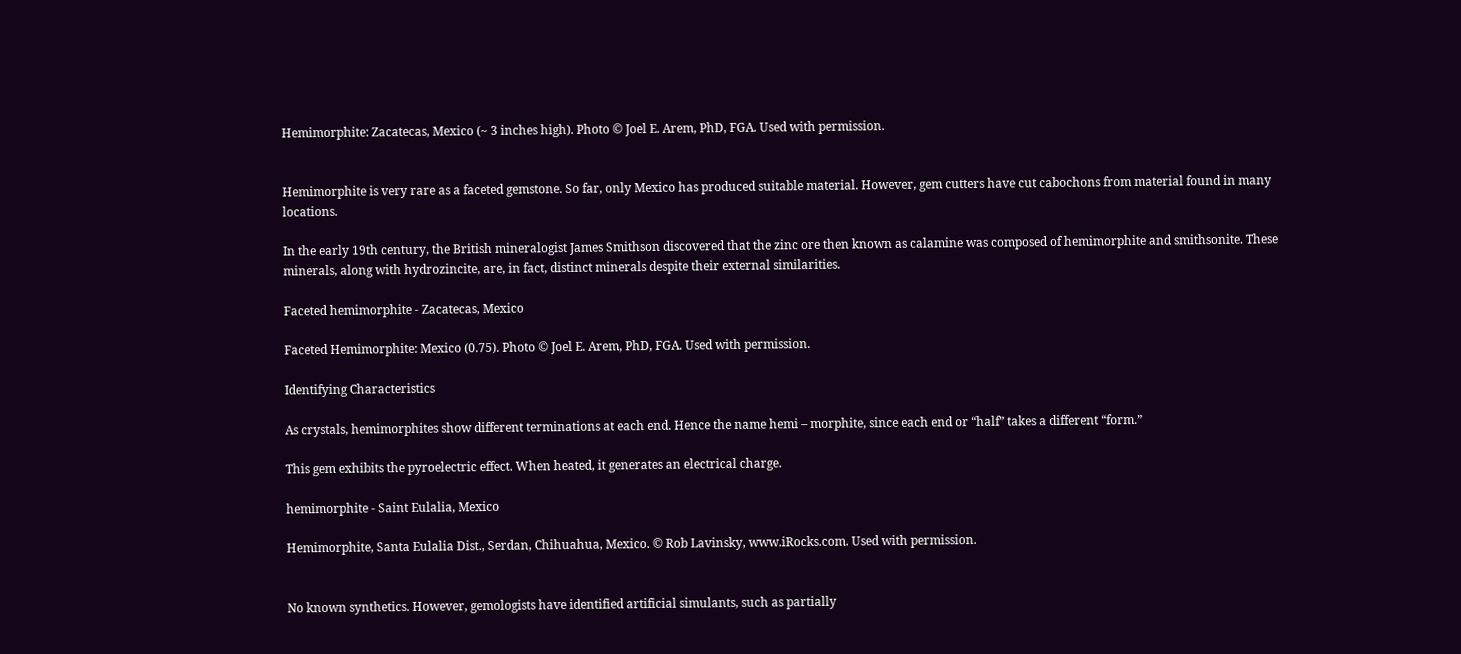Hemimorphite: Zacatecas, Mexico (~ 3 inches high). Photo © Joel E. Arem, PhD, FGA. Used with permission.


Hemimorphite is very rare as a faceted gemstone. So far, only Mexico has produced suitable material. However, gem cutters have cut cabochons from material found in many locations.

In the early 19th century, the British mineralogist James Smithson discovered that the zinc ore then known as calamine was composed of hemimorphite and smithsonite. These minerals, along with hydrozincite, are, in fact, distinct minerals despite their external similarities.

Faceted hemimorphite - Zacatecas, Mexico

Faceted Hemimorphite: Mexico (0.75). Photo © Joel E. Arem, PhD, FGA. Used with permission.

Identifying Characteristics

As crystals, hemimorphites show different terminations at each end. Hence the name hemi – morphite, since each end or “half” takes a different “form.”

This gem exhibits the pyroelectric effect. When heated, it generates an electrical charge.

hemimorphite - Saint Eulalia, Mexico

Hemimorphite, Santa Eulalia Dist., Serdan, Chihuahua, Mexico. © Rob Lavinsky, www.iRocks.com. Used with permission.


No known synthetics. However, gemologists have identified artificial simulants, such as partially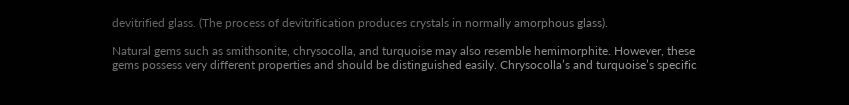devitrified glass. (The process of devitrification produces crystals in normally amorphous glass).

Natural gems such as smithsonite, chrysocolla, and turquoise may also resemble hemimorphite. However, these gems possess very different properties and should be distinguished easily. Chrysocolla’s and turquoise’s specific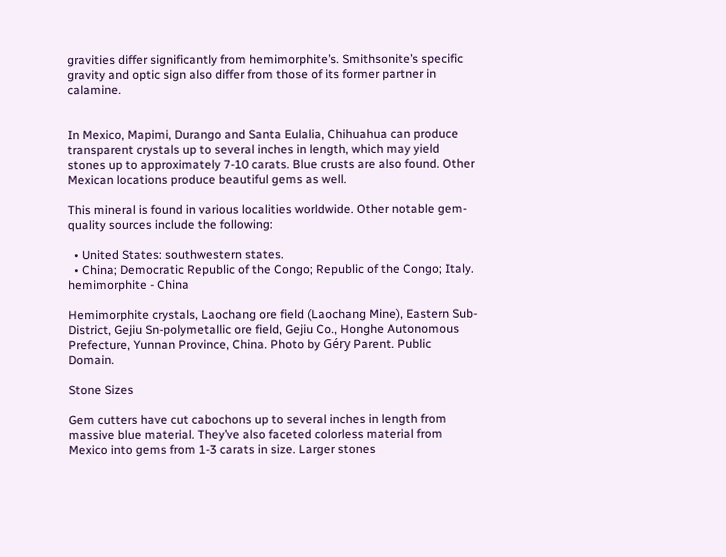gravities differ significantly from hemimorphite’s. Smithsonite’s specific gravity and optic sign also differ from those of its former partner in calamine.


In Mexico, Mapimi, Durango and Santa Eulalia, Chihuahua can produce transparent crystals up to several inches in length, which may yield stones up to approximately 7-10 carats. Blue crusts are also found. Other Mexican locations produce beautiful gems as well.

This mineral is found in various localities worldwide. Other notable gem-quality sources include the following:

  • United States: southwestern states.
  • China; Democratic Republic of the Congo; Republic of the Congo; Italy.
hemimorphite - China

Hemimorphite crystals, Laochang ore field (Laochang Mine), Eastern Sub-District, Gejiu Sn-polymetallic ore field, Gejiu Co., Honghe Autonomous Prefecture, Yunnan Province, China. Photo by Géry Parent. Public Domain.

Stone Sizes

Gem cutters have cut cabochons up to several inches in length from massive blue material. They’ve also faceted colorless material from Mexico into gems from 1-3 carats in size. Larger stones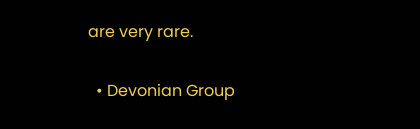are very rare.

  • Devonian Group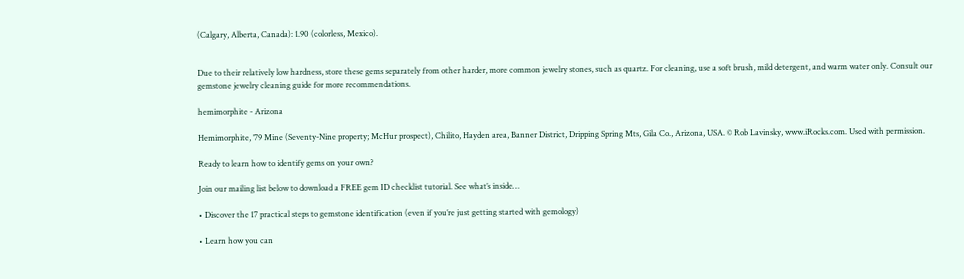(Calgary, Alberta, Canada): 1.90 (colorless, Mexico).


Due to their relatively low hardness, store these gems separately from other harder, more common jewelry stones, such as quartz. For cleaning, use a soft brush, mild detergent, and warm water only. Consult our gemstone jewelry cleaning guide for more recommendations.

hemimorphite - Arizona

Hemimorphite, ’79 Mine (Seventy-Nine property; McHur prospect), Chilito, Hayden area, Banner District, Dripping Spring Mts, Gila Co., Arizona, USA. © Rob Lavinsky, www.iRocks.com. Used with permission.

Ready to learn how to identify gems on your own?

Join our mailing list below to download a FREE gem ID checklist tutorial. See what’s inside…

• Discover the 17 practical steps to gemstone identification (even if you’re just getting started with gemology)

• Learn how you can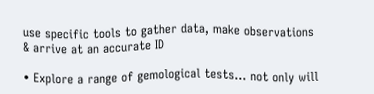use specific tools to gather data, make observations & arrive at an accurate ID

• Explore a range of gemological tests… not only will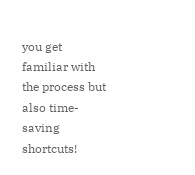you get familiar with the process but also time-saving shortcuts!